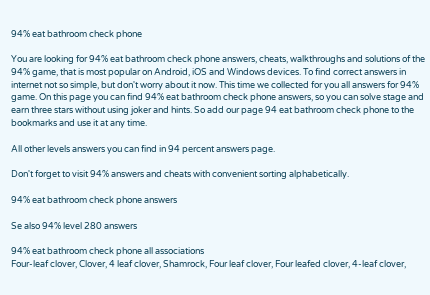94% eat bathroom check phone

You are looking for 94% eat bathroom check phone answers, cheats, walkthroughs and solutions of the 94% game, that is most popular on Android, iOS and Windows devices. To find correct answers in internet not so simple, but don't worry about it now. This time we collected for you all answers for 94% game. On this page you can find 94% eat bathroom check phone answers, so you can solve stage and earn three stars without using joker and hints. So add our page 94 eat bathroom check phone to the bookmarks and use it at any time.

All other levels answers you can find in 94 percent answers page.

Don't forget to visit 94% answers and cheats with convenient sorting alphabetically.

94% eat bathroom check phone answers

Se also 94% level 280 answers

94% eat bathroom check phone all associations
Four-leaf clover, Clover, 4 leaf clover, Shamrock, Four leaf clover, Four leafed clover, 4-leaf clover,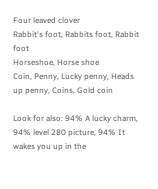Four leaved clover
Rabbit's foot, Rabbits foot, Rabbit foot
Horseshoe, Horse shoe
Coin, Penny, Lucky penny, Heads up penny, Coins, Gold coin

Look for also: 94% A lucky charm, 94% level 280 picture, 94% It wakes you up in the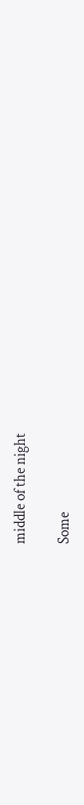middle of the night

Some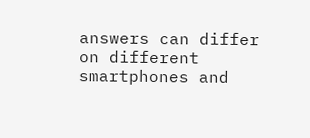answers can differ on different smartphones and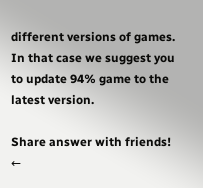different versions of games. In that case we suggest you to update 94% game to the latest version.

Share answer with friends!
←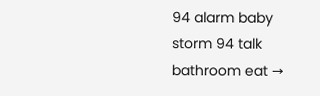94 alarm baby storm 94 talk bathroom eat →